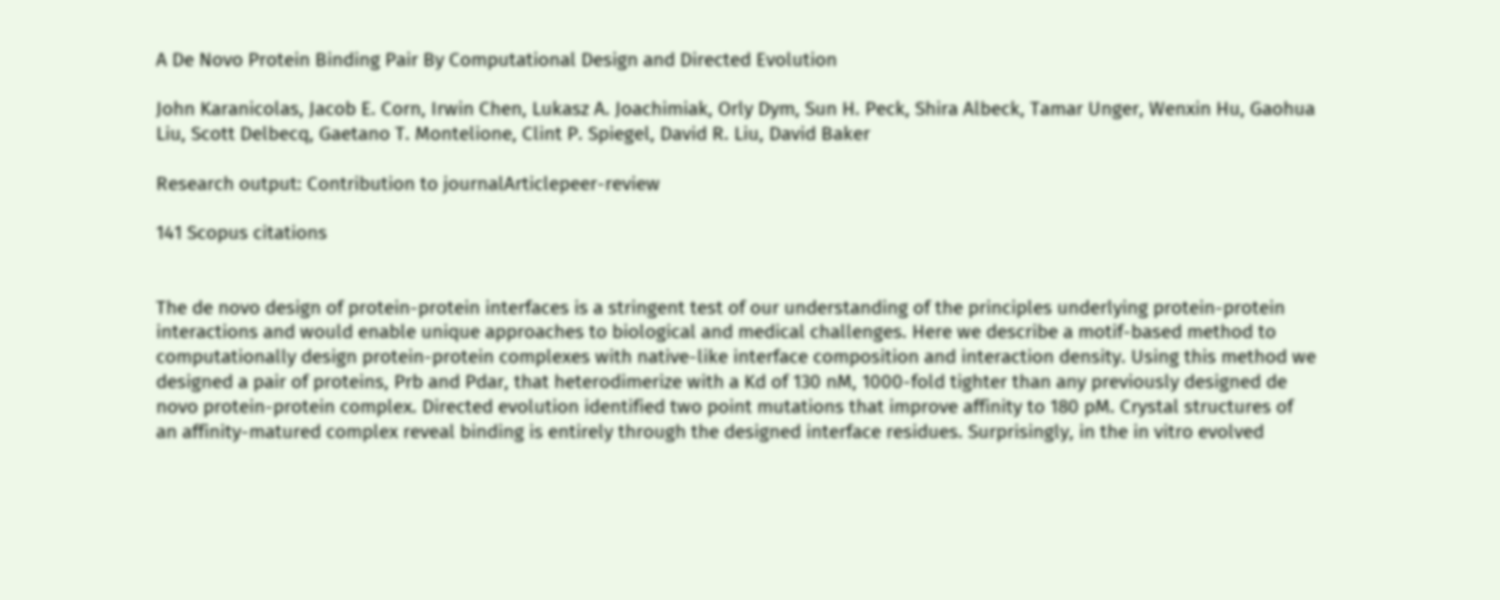A De Novo Protein Binding Pair By Computational Design and Directed Evolution

John Karanicolas, Jacob E. Corn, Irwin Chen, Lukasz A. Joachimiak, Orly Dym, Sun H. Peck, Shira Albeck, Tamar Unger, Wenxin Hu, Gaohua Liu, Scott Delbecq, Gaetano T. Montelione, Clint P. Spiegel, David R. Liu, David Baker

Research output: Contribution to journalArticlepeer-review

141 Scopus citations


The de novo design of protein-protein interfaces is a stringent test of our understanding of the principles underlying protein-protein interactions and would enable unique approaches to biological and medical challenges. Here we describe a motif-based method to computationally design protein-protein complexes with native-like interface composition and interaction density. Using this method we designed a pair of proteins, Prb and Pdar, that heterodimerize with a Kd of 130 nM, 1000-fold tighter than any previously designed de novo protein-protein complex. Directed evolution identified two point mutations that improve affinity to 180 pM. Crystal structures of an affinity-matured complex reveal binding is entirely through the designed interface residues. Surprisingly, in the in vitro evolved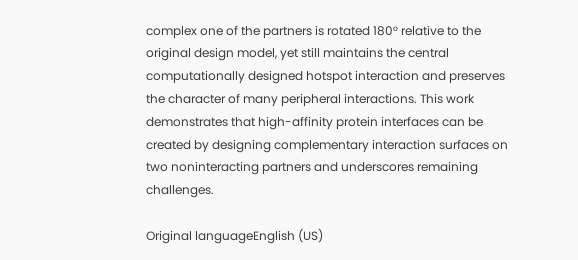complex one of the partners is rotated 180° relative to the original design model, yet still maintains the central computationally designed hotspot interaction and preserves the character of many peripheral interactions. This work demonstrates that high-affinity protein interfaces can be created by designing complementary interaction surfaces on two noninteracting partners and underscores remaining challenges.

Original languageEnglish (US)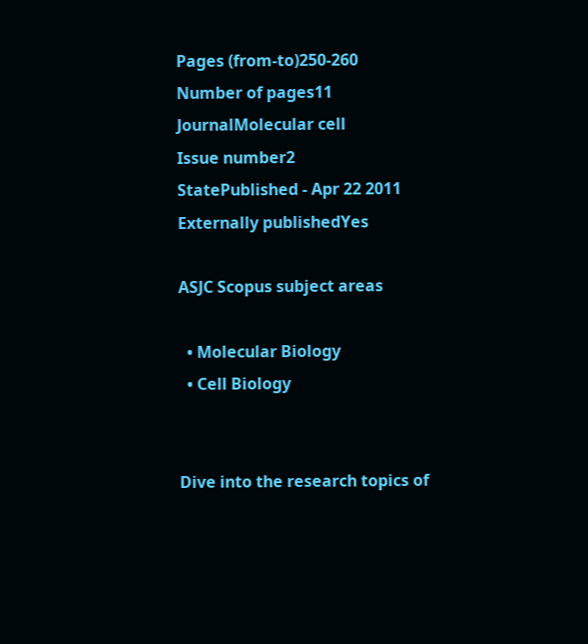Pages (from-to)250-260
Number of pages11
JournalMolecular cell
Issue number2
StatePublished - Apr 22 2011
Externally publishedYes

ASJC Scopus subject areas

  • Molecular Biology
  • Cell Biology


Dive into the research topics of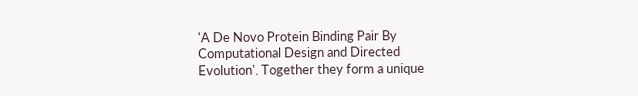'A De Novo Protein Binding Pair By Computational Design and Directed Evolution'. Together they form a unique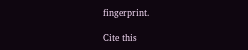fingerprint.

Cite this